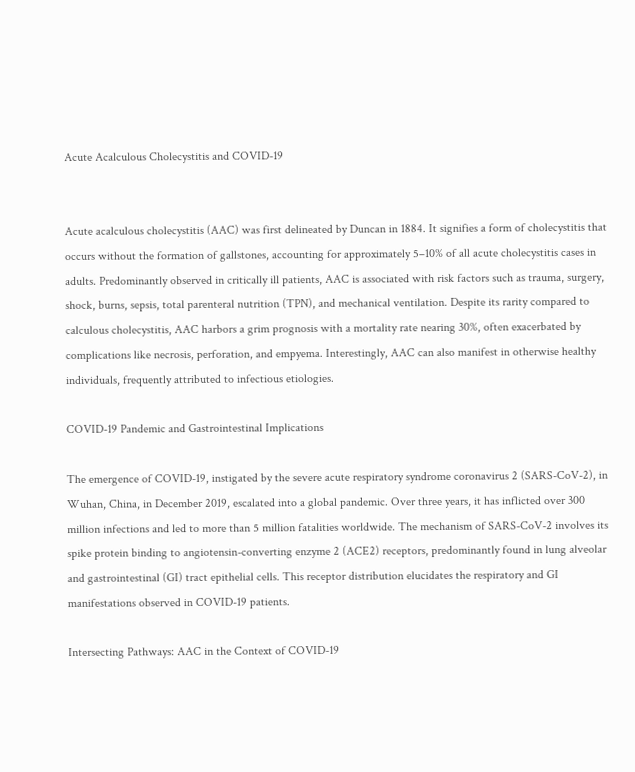Acute Acalculous Cholecystitis and COVID-19


Acute acalculous cholecystitis (AAC) was first delineated by Duncan in 1884. It signifies a form of cholecystitis that occurs without the formation of gallstones, accounting for approximately 5–10% of all acute cholecystitis cases in adults. Predominantly observed in critically ill patients, AAC is associated with risk factors such as trauma, surgery, shock, burns, sepsis, total parenteral nutrition (TPN), and mechanical ventilation. Despite its rarity compared to calculous cholecystitis, AAC harbors a grim prognosis with a mortality rate nearing 30%, often exacerbated by complications like necrosis, perforation, and empyema. Interestingly, AAC can also manifest in otherwise healthy individuals, frequently attributed to infectious etiologies.

COVID-19 Pandemic and Gastrointestinal Implications

The emergence of COVID-19, instigated by the severe acute respiratory syndrome coronavirus 2 (SARS-CoV-2), in Wuhan, China, in December 2019, escalated into a global pandemic. Over three years, it has inflicted over 300 million infections and led to more than 5 million fatalities worldwide. The mechanism of SARS-CoV-2 involves its spike protein binding to angiotensin-converting enzyme 2 (ACE2) receptors, predominantly found in lung alveolar and gastrointestinal (GI) tract epithelial cells. This receptor distribution elucidates the respiratory and GI manifestations observed in COVID-19 patients.

Intersecting Pathways: AAC in the Context of COVID-19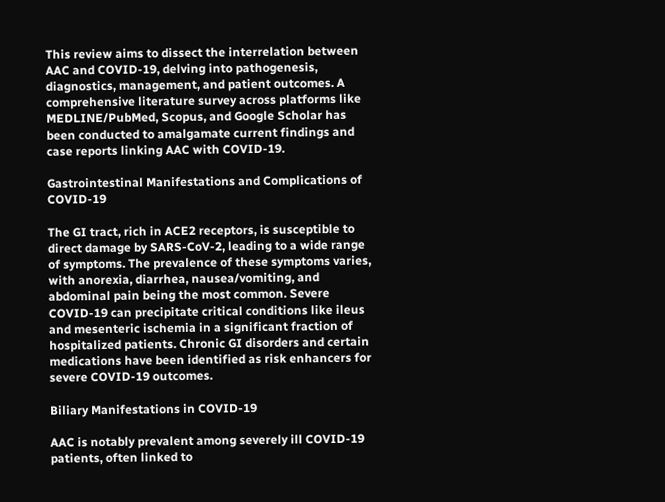This review aims to dissect the interrelation between AAC and COVID-19, delving into pathogenesis, diagnostics, management, and patient outcomes. A comprehensive literature survey across platforms like MEDLINE/PubMed, Scopus, and Google Scholar has been conducted to amalgamate current findings and case reports linking AAC with COVID-19.

Gastrointestinal Manifestations and Complications of COVID-19

The GI tract, rich in ACE2 receptors, is susceptible to direct damage by SARS-CoV-2, leading to a wide range of symptoms. The prevalence of these symptoms varies, with anorexia, diarrhea, nausea/vomiting, and abdominal pain being the most common. Severe COVID-19 can precipitate critical conditions like ileus and mesenteric ischemia in a significant fraction of hospitalized patients. Chronic GI disorders and certain medications have been identified as risk enhancers for severe COVID-19 outcomes.

Biliary Manifestations in COVID-19

AAC is notably prevalent among severely ill COVID-19 patients, often linked to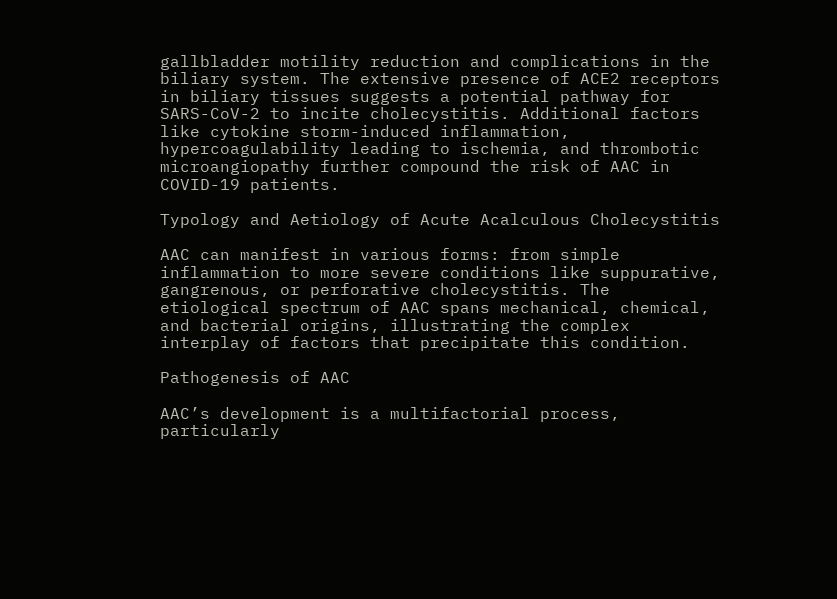gallbladder motility reduction and complications in the biliary system. The extensive presence of ACE2 receptors in biliary tissues suggests a potential pathway for SARS-CoV-2 to incite cholecystitis. Additional factors like cytokine storm-induced inflammation, hypercoagulability leading to ischemia, and thrombotic microangiopathy further compound the risk of AAC in COVID-19 patients.

Typology and Aetiology of Acute Acalculous Cholecystitis

AAC can manifest in various forms: from simple inflammation to more severe conditions like suppurative, gangrenous, or perforative cholecystitis. The etiological spectrum of AAC spans mechanical, chemical, and bacterial origins, illustrating the complex interplay of factors that precipitate this condition.

Pathogenesis of AAC

AAC’s development is a multifactorial process, particularly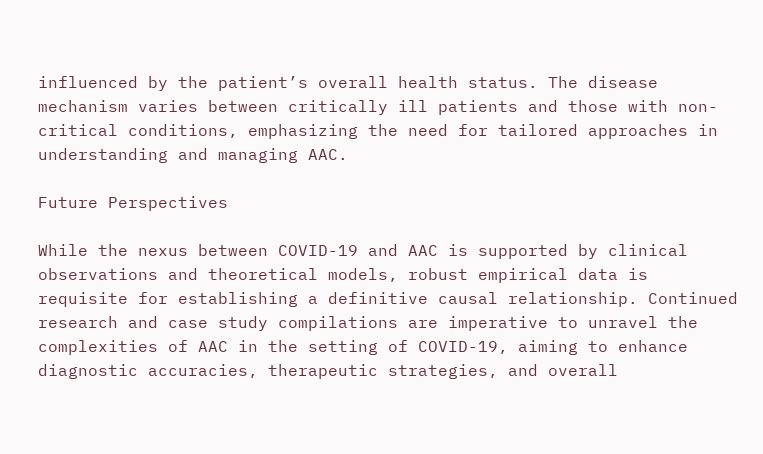influenced by the patient’s overall health status. The disease mechanism varies between critically ill patients and those with non-critical conditions, emphasizing the need for tailored approaches in understanding and managing AAC.

Future Perspectives

While the nexus between COVID-19 and AAC is supported by clinical observations and theoretical models, robust empirical data is requisite for establishing a definitive causal relationship. Continued research and case study compilations are imperative to unravel the complexities of AAC in the setting of COVID-19, aiming to enhance diagnostic accuracies, therapeutic strategies, and overall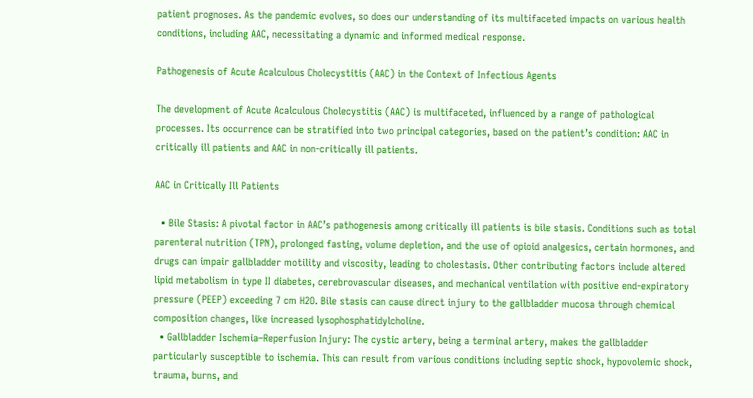patient prognoses. As the pandemic evolves, so does our understanding of its multifaceted impacts on various health conditions, including AAC, necessitating a dynamic and informed medical response.

Pathogenesis of Acute Acalculous Cholecystitis (AAC) in the Context of Infectious Agents

The development of Acute Acalculous Cholecystitis (AAC) is multifaceted, influenced by a range of pathological processes. Its occurrence can be stratified into two principal categories, based on the patient’s condition: AAC in critically ill patients and AAC in non-critically ill patients.

AAC in Critically Ill Patients

  • Bile Stasis: A pivotal factor in AAC’s pathogenesis among critically ill patients is bile stasis. Conditions such as total parenteral nutrition (TPN), prolonged fasting, volume depletion, and the use of opioid analgesics, certain hormones, and drugs can impair gallbladder motility and viscosity, leading to cholestasis. Other contributing factors include altered lipid metabolism in type II diabetes, cerebrovascular diseases, and mechanical ventilation with positive end-expiratory pressure (PEEP) exceeding 7 cm H2O. Bile stasis can cause direct injury to the gallbladder mucosa through chemical composition changes, like increased lysophosphatidylcholine.
  • Gallbladder Ischemia–Reperfusion Injury: The cystic artery, being a terminal artery, makes the gallbladder particularly susceptible to ischemia. This can result from various conditions including septic shock, hypovolemic shock, trauma, burns, and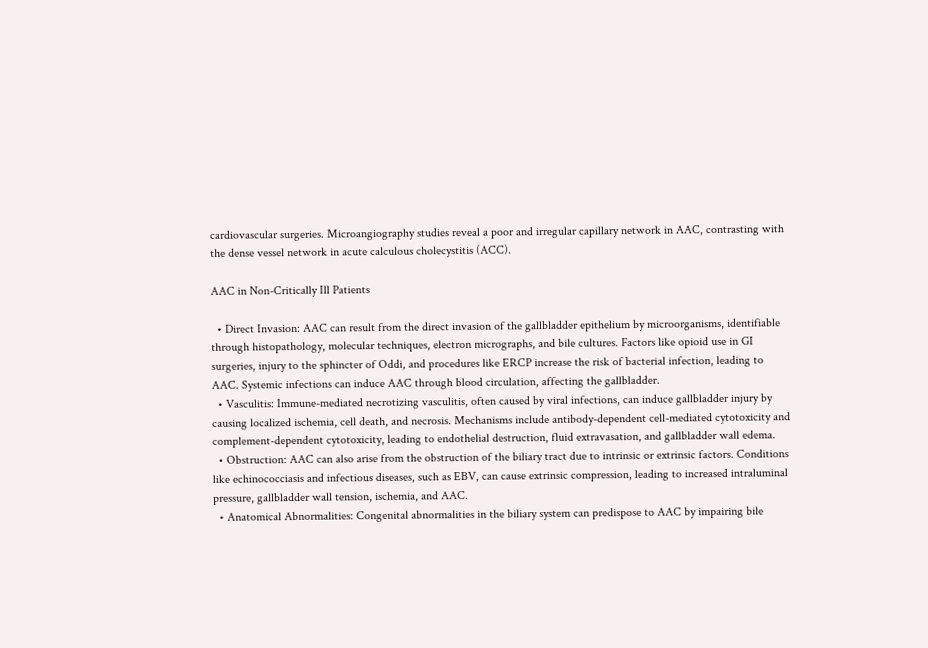cardiovascular surgeries. Microangiography studies reveal a poor and irregular capillary network in AAC, contrasting with the dense vessel network in acute calculous cholecystitis (ACC).

AAC in Non-Critically Ill Patients

  • Direct Invasion: AAC can result from the direct invasion of the gallbladder epithelium by microorganisms, identifiable through histopathology, molecular techniques, electron micrographs, and bile cultures. Factors like opioid use in GI surgeries, injury to the sphincter of Oddi, and procedures like ERCP increase the risk of bacterial infection, leading to AAC. Systemic infections can induce AAC through blood circulation, affecting the gallbladder.
  • Vasculitis: Immune-mediated necrotizing vasculitis, often caused by viral infections, can induce gallbladder injury by causing localized ischemia, cell death, and necrosis. Mechanisms include antibody-dependent cell-mediated cytotoxicity and complement-dependent cytotoxicity, leading to endothelial destruction, fluid extravasation, and gallbladder wall edema.
  • Obstruction: AAC can also arise from the obstruction of the biliary tract due to intrinsic or extrinsic factors. Conditions like echinococciasis and infectious diseases, such as EBV, can cause extrinsic compression, leading to increased intraluminal pressure, gallbladder wall tension, ischemia, and AAC.
  • Anatomical Abnormalities: Congenital abnormalities in the biliary system can predispose to AAC by impairing bile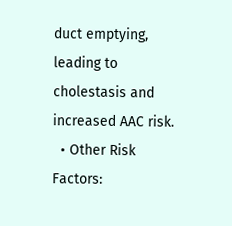duct emptying, leading to cholestasis and increased AAC risk.
  • Other Risk Factors: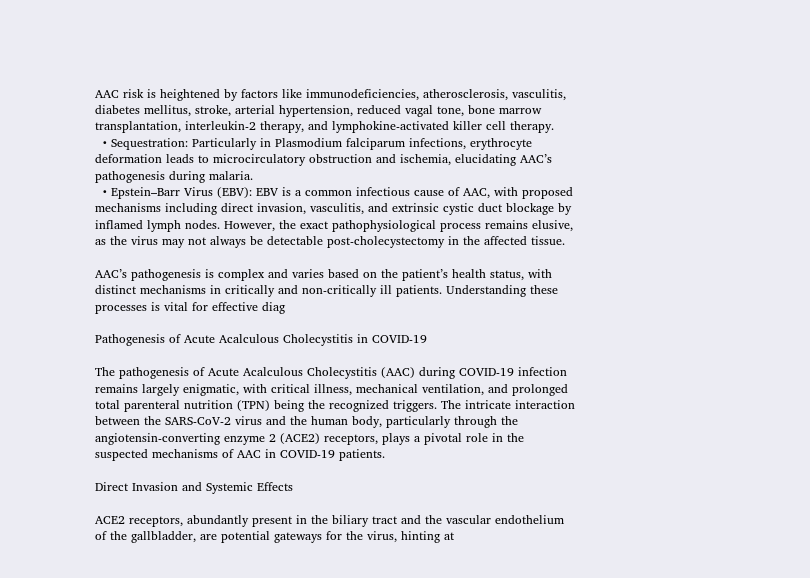AAC risk is heightened by factors like immunodeficiencies, atherosclerosis, vasculitis, diabetes mellitus, stroke, arterial hypertension, reduced vagal tone, bone marrow transplantation, interleukin-2 therapy, and lymphokine-activated killer cell therapy.
  • Sequestration: Particularly in Plasmodium falciparum infections, erythrocyte deformation leads to microcirculatory obstruction and ischemia, elucidating AAC’s pathogenesis during malaria.
  • Epstein–Barr Virus (EBV): EBV is a common infectious cause of AAC, with proposed mechanisms including direct invasion, vasculitis, and extrinsic cystic duct blockage by inflamed lymph nodes. However, the exact pathophysiological process remains elusive, as the virus may not always be detectable post-cholecystectomy in the affected tissue.

AAC’s pathogenesis is complex and varies based on the patient’s health status, with distinct mechanisms in critically and non-critically ill patients. Understanding these processes is vital for effective diag

Pathogenesis of Acute Acalculous Cholecystitis in COVID-19

The pathogenesis of Acute Acalculous Cholecystitis (AAC) during COVID-19 infection remains largely enigmatic, with critical illness, mechanical ventilation, and prolonged total parenteral nutrition (TPN) being the recognized triggers. The intricate interaction between the SARS-CoV-2 virus and the human body, particularly through the angiotensin-converting enzyme 2 (ACE2) receptors, plays a pivotal role in the suspected mechanisms of AAC in COVID-19 patients.

Direct Invasion and Systemic Effects

ACE2 receptors, abundantly present in the biliary tract and the vascular endothelium of the gallbladder, are potential gateways for the virus, hinting at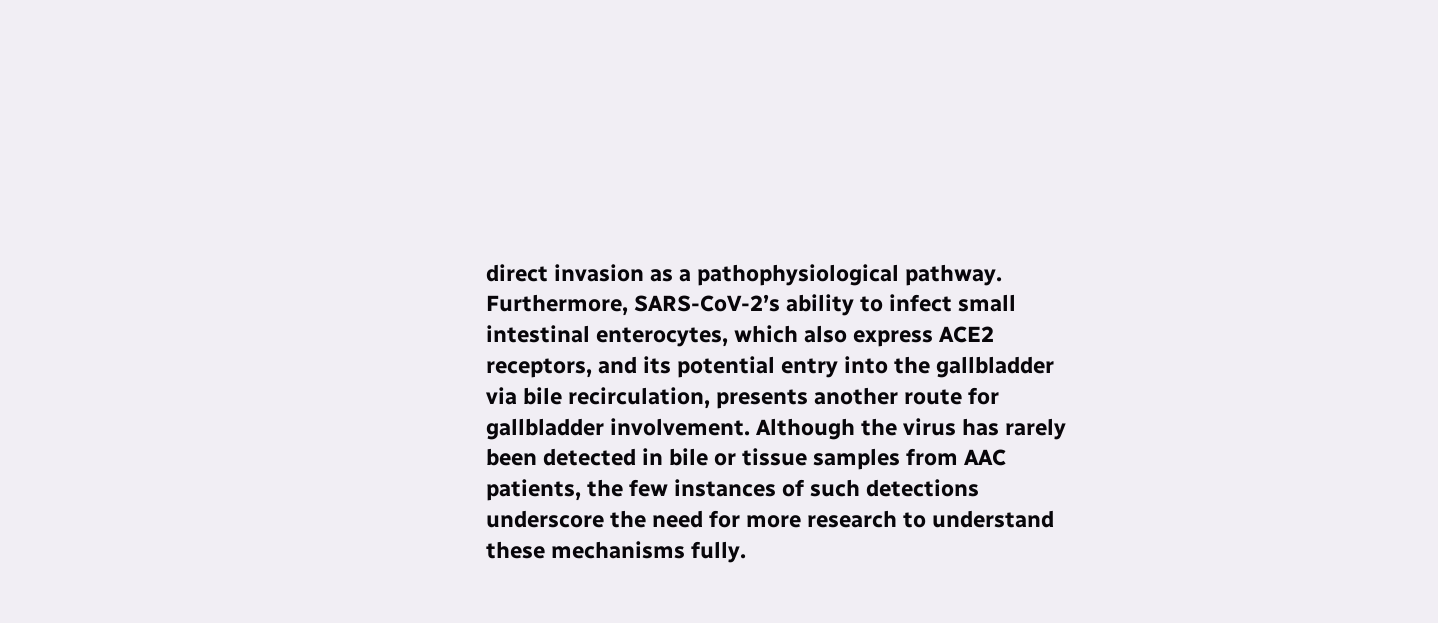direct invasion as a pathophysiological pathway. Furthermore, SARS-CoV-2’s ability to infect small intestinal enterocytes, which also express ACE2 receptors, and its potential entry into the gallbladder via bile recirculation, presents another route for gallbladder involvement. Although the virus has rarely been detected in bile or tissue samples from AAC patients, the few instances of such detections underscore the need for more research to understand these mechanisms fully.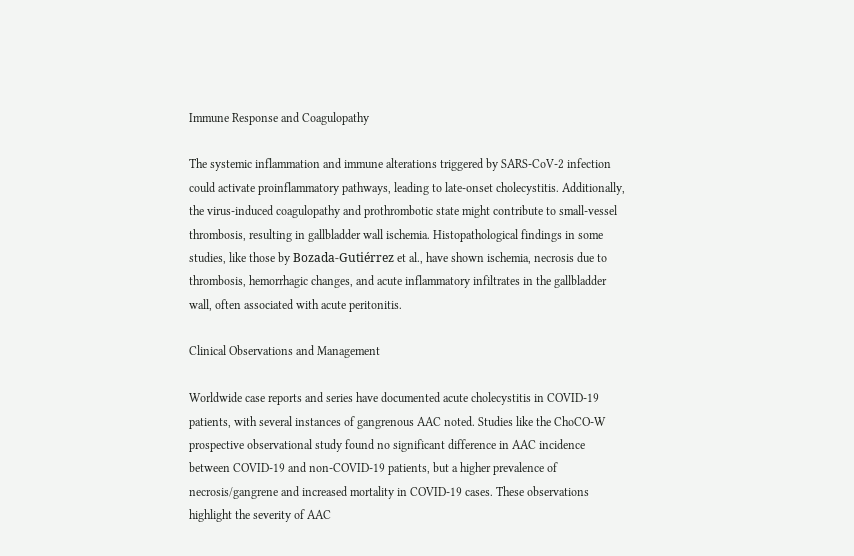Immune Response and Coagulopathy

The systemic inflammation and immune alterations triggered by SARS-CoV-2 infection could activate proinflammatory pathways, leading to late-onset cholecystitis. Additionally, the virus-induced coagulopathy and prothrombotic state might contribute to small-vessel thrombosis, resulting in gallbladder wall ischemia. Histopathological findings in some studies, like those by Bozada-Gutiérrez et al., have shown ischemia, necrosis due to thrombosis, hemorrhagic changes, and acute inflammatory infiltrates in the gallbladder wall, often associated with acute peritonitis.

Clinical Observations and Management

Worldwide case reports and series have documented acute cholecystitis in COVID-19 patients, with several instances of gangrenous AAC noted. Studies like the ChoCO-W prospective observational study found no significant difference in AAC incidence between COVID-19 and non-COVID-19 patients, but a higher prevalence of necrosis/gangrene and increased mortality in COVID-19 cases. These observations highlight the severity of AAC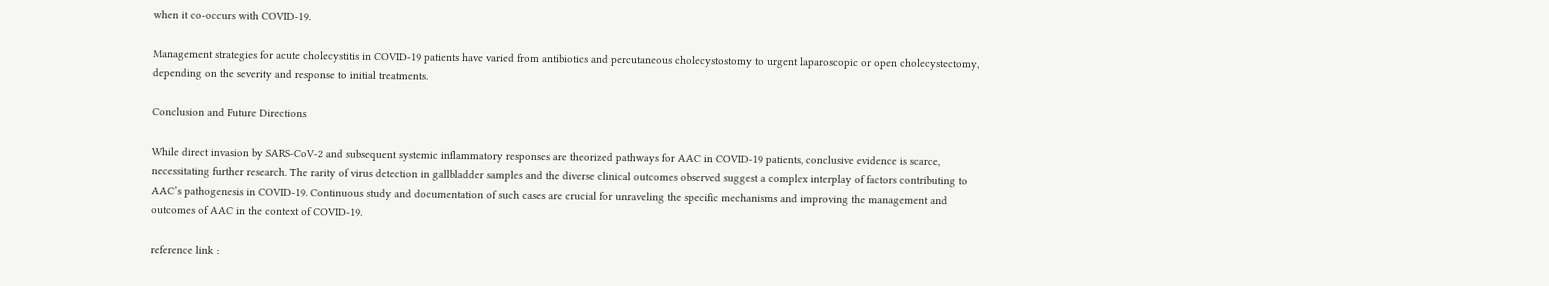when it co-occurs with COVID-19.

Management strategies for acute cholecystitis in COVID-19 patients have varied from antibiotics and percutaneous cholecystostomy to urgent laparoscopic or open cholecystectomy, depending on the severity and response to initial treatments.

Conclusion and Future Directions

While direct invasion by SARS-CoV-2 and subsequent systemic inflammatory responses are theorized pathways for AAC in COVID-19 patients, conclusive evidence is scarce, necessitating further research. The rarity of virus detection in gallbladder samples and the diverse clinical outcomes observed suggest a complex interplay of factors contributing to AAC’s pathogenesis in COVID-19. Continuous study and documentation of such cases are crucial for unraveling the specific mechanisms and improving the management and outcomes of AAC in the context of COVID-19.

reference link :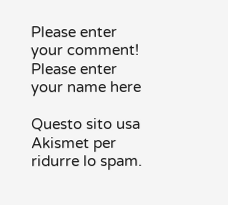Please enter your comment!
Please enter your name here

Questo sito usa Akismet per ridurre lo spam.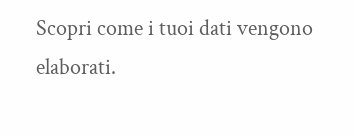Scopri come i tuoi dati vengono elaborati.